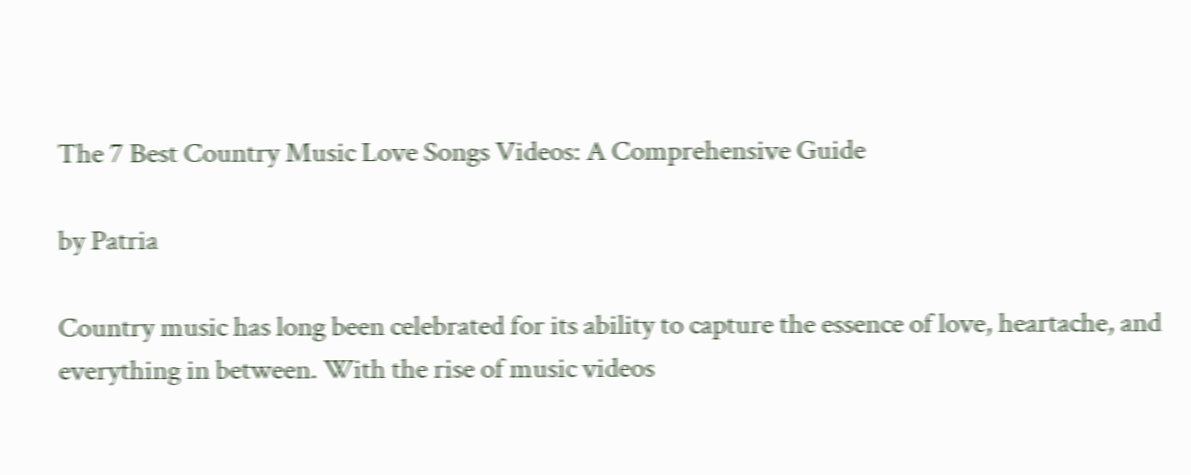The 7 Best Country Music Love Songs Videos: A Comprehensive Guide

by Patria

Country music has long been celebrated for its ability to capture the essence of love, heartache, and everything in between. With the rise of music videos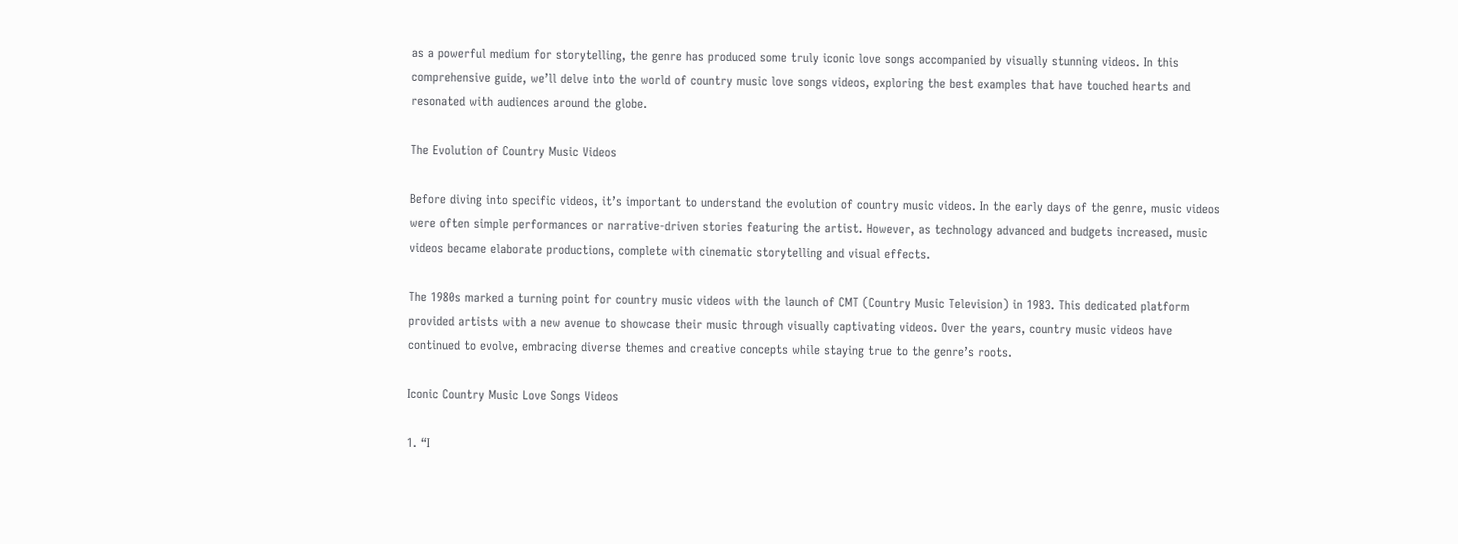as a powerful medium for storytelling, the genre has produced some truly iconic love songs accompanied by visually stunning videos. In this comprehensive guide, we’ll delve into the world of country music love songs videos, exploring the best examples that have touched hearts and resonated with audiences around the globe.

The Evolution of Country Music Videos

Before diving into specific videos, it’s important to understand the evolution of country music videos. In the early days of the genre, music videos were often simple performances or narrative-driven stories featuring the artist. However, as technology advanced and budgets increased, music videos became elaborate productions, complete with cinematic storytelling and visual effects.

The 1980s marked a turning point for country music videos with the launch of CMT (Country Music Television) in 1983. This dedicated platform provided artists with a new avenue to showcase their music through visually captivating videos. Over the years, country music videos have continued to evolve, embracing diverse themes and creative concepts while staying true to the genre’s roots.

Iconic Country Music Love Songs Videos

1. “I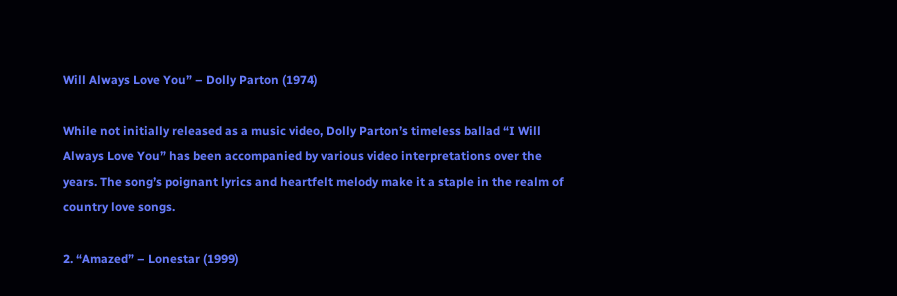Will Always Love You” – Dolly Parton (1974)

While not initially released as a music video, Dolly Parton’s timeless ballad “I Will Always Love You” has been accompanied by various video interpretations over the years. The song’s poignant lyrics and heartfelt melody make it a staple in the realm of country love songs.

2. “Amazed” – Lonestar (1999)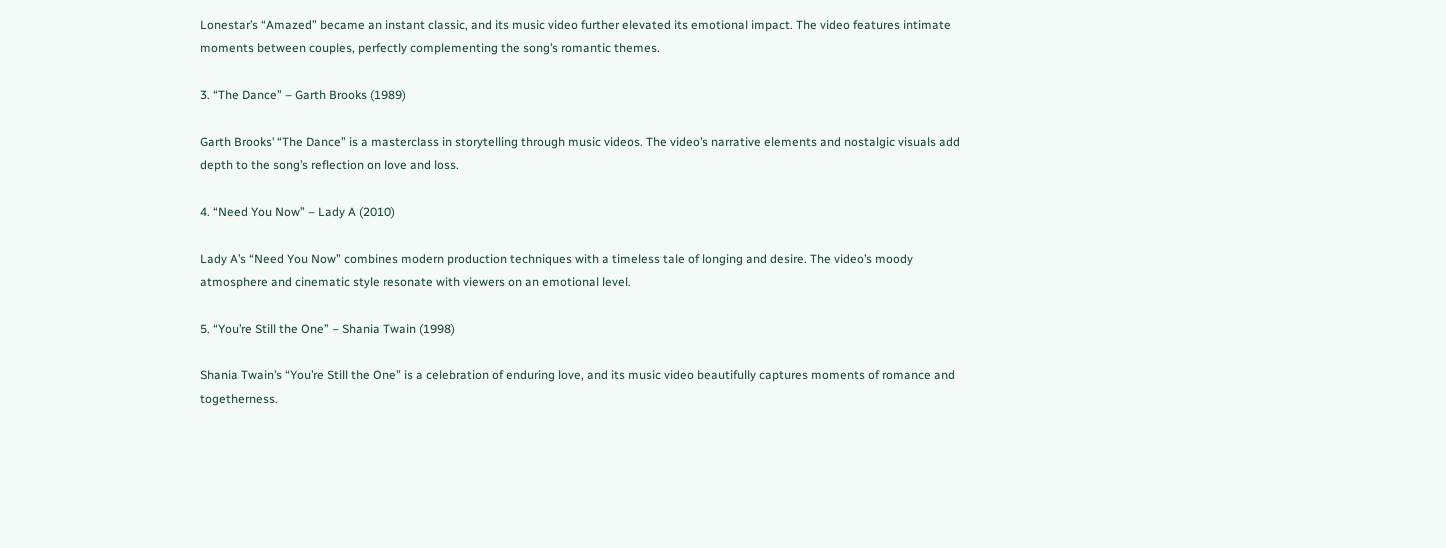Lonestar’s “Amazed” became an instant classic, and its music video further elevated its emotional impact. The video features intimate moments between couples, perfectly complementing the song’s romantic themes.

3. “The Dance” – Garth Brooks (1989)

Garth Brooks’ “The Dance” is a masterclass in storytelling through music videos. The video’s narrative elements and nostalgic visuals add depth to the song’s reflection on love and loss.

4. “Need You Now” – Lady A (2010)

Lady A’s “Need You Now” combines modern production techniques with a timeless tale of longing and desire. The video’s moody atmosphere and cinematic style resonate with viewers on an emotional level.

5. “You’re Still the One” – Shania Twain (1998)

Shania Twain’s “You’re Still the One” is a celebration of enduring love, and its music video beautifully captures moments of romance and togetherness.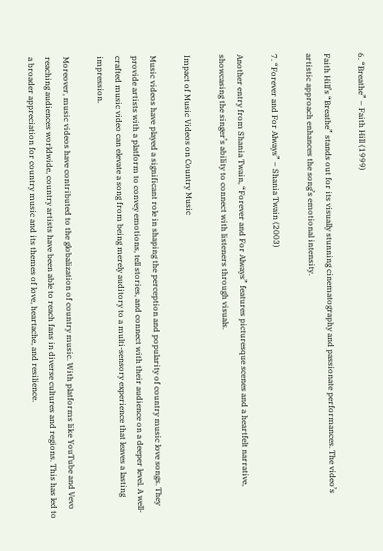6. “Breathe” – Faith Hill (1999)

Faith Hill’s “Breathe” stands out for its visually stunning cinematography and passionate performances. The video’s artistic approach enhances the song’s emotional intensity.

7. “Forever and For Always” – Shania Twain (2003)

Another entry from Shania Twain, “Forever and For Always” features picturesque scenes and a heartfelt narrative, showcasing the singer’s ability to connect with listeners through visuals.

Impact of Music Videos on Country Music

Music videos have played a significant role in shaping the perception and popularity of country music love songs. They provide artists with a platform to convey emotions, tell stories, and connect with their audience on a deeper level. A well-crafted music video can elevate a song from being merely auditory to a multi-sensory experience that leaves a lasting impression.

Moreover, music videos have contributed to the globalization of country music. With platforms like YouTube and Vevo reaching audiences worldwide, country artists have been able to reach fans in diverse cultures and regions. This has led to a broader appreciation for country music and its themes of love, heartache, and resilience.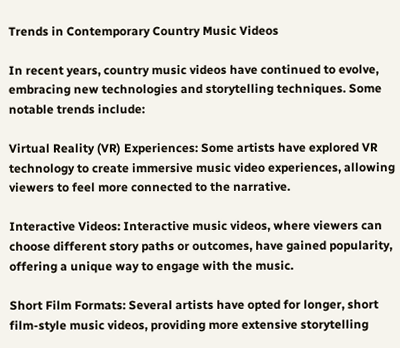Trends in Contemporary Country Music Videos

In recent years, country music videos have continued to evolve, embracing new technologies and storytelling techniques. Some notable trends include:

Virtual Reality (VR) Experiences: Some artists have explored VR technology to create immersive music video experiences, allowing viewers to feel more connected to the narrative.

Interactive Videos: Interactive music videos, where viewers can choose different story paths or outcomes, have gained popularity, offering a unique way to engage with the music.

Short Film Formats: Several artists have opted for longer, short film-style music videos, providing more extensive storytelling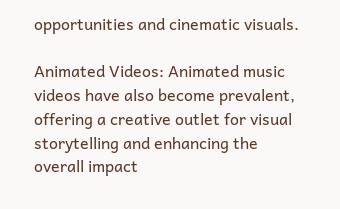opportunities and cinematic visuals.

Animated Videos: Animated music videos have also become prevalent, offering a creative outlet for visual storytelling and enhancing the overall impact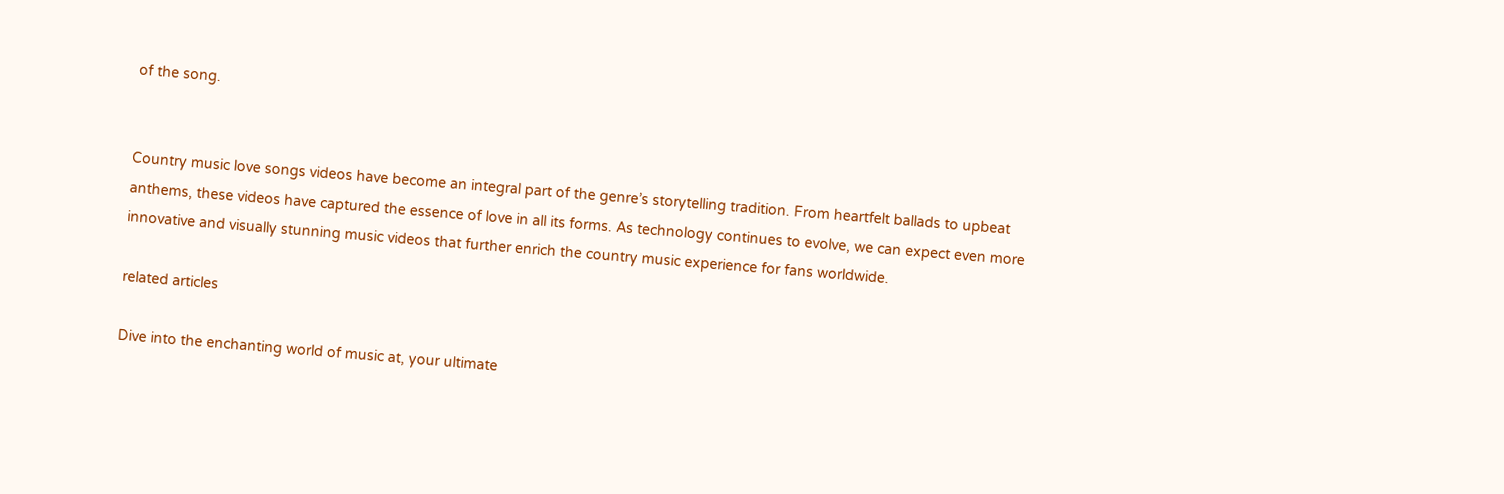of the song.


Country music love songs videos have become an integral part of the genre’s storytelling tradition. From heartfelt ballads to upbeat anthems, these videos have captured the essence of love in all its forms. As technology continues to evolve, we can expect even more innovative and visually stunning music videos that further enrich the country music experience for fans worldwide.

related articles

Dive into the enchanting world of music at, your ultimate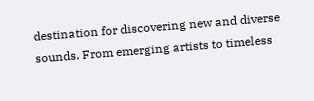destination for discovering new and diverse sounds. From emerging artists to timeless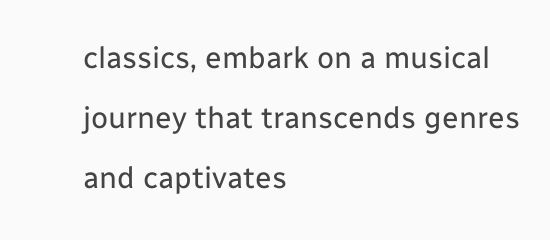classics, embark on a musical journey that transcends genres and captivates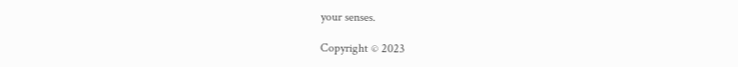your senses.

Copyright © 2023